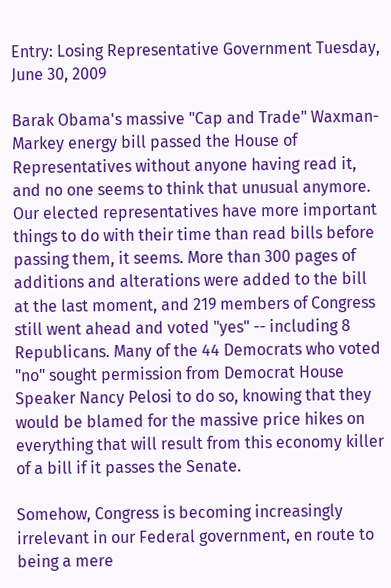Entry: Losing Representative Government Tuesday, June 30, 2009

Barak Obama's massive "Cap and Trade" Waxman-Markey energy bill passed the House of Representatives without anyone having read it, and no one seems to think that unusual anymore. Our elected representatives have more important things to do with their time than read bills before passing them, it seems. More than 300 pages of additions and alterations were added to the bill at the last moment, and 219 members of Congress still went ahead and voted "yes" -- including 8 Republicans. Many of the 44 Democrats who voted "no" sought permission from Democrat House Speaker Nancy Pelosi to do so, knowing that they would be blamed for the massive price hikes on everything that will result from this economy killer of a bill if it passes the Senate.

Somehow, Congress is becoming increasingly irrelevant in our Federal government, en route to being a mere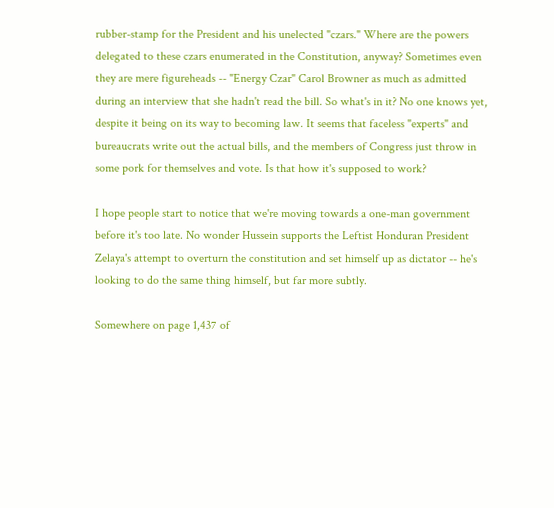rubber-stamp for the President and his unelected "czars." Where are the powers delegated to these czars enumerated in the Constitution, anyway? Sometimes even they are mere figureheads -- "Energy Czar" Carol Browner as much as admitted during an interview that she hadn't read the bill. So what's in it? No one knows yet, despite it being on its way to becoming law. It seems that faceless "experts" and bureaucrats write out the actual bills, and the members of Congress just throw in some pork for themselves and vote. Is that how it's supposed to work?

I hope people start to notice that we're moving towards a one-man government before it's too late. No wonder Hussein supports the Leftist Honduran President Zelaya's attempt to overturn the constitution and set himself up as dictator -- he's looking to do the same thing himself, but far more subtly.

Somewhere on page 1,437 of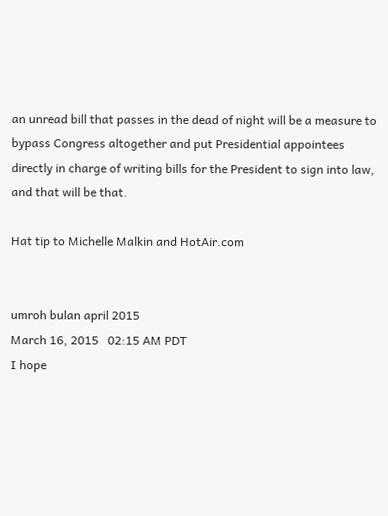an unread bill that passes in the dead of night will be a measure to bypass Congress altogether and put Presidential appointees directly in charge of writing bills for the President to sign into law, and that will be that.

Hat tip to Michelle Malkin and HotAir.com


umroh bulan april 2015
March 16, 2015   02:15 AM PDT
I hope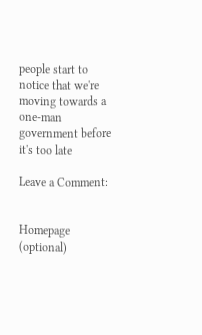people start to notice that we're moving towards a one-man government before it's too late

Leave a Comment:


Homepage (optional)